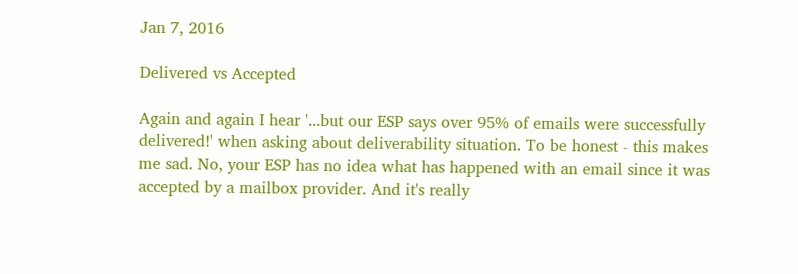Jan 7, 2016

Delivered vs Accepted

Again and again I hear '...but our ESP says over 95% of emails were successfully delivered!' when asking about deliverability situation. To be honest - this makes me sad. No, your ESP has no idea what has happened with an email since it was accepted by a mailbox provider. And it's really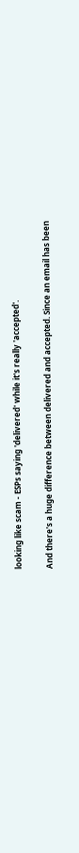looking like scam - ESPs saying 'delivered' while it's really 'accepted'.

And there's a huge difference between delivered and accepted. Since an email has been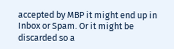accepted by MBP it might end up in Inbox or Spam. Or it might be discarded so a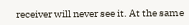receiver will never see it. At the same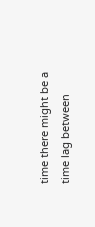time there might be a time lag between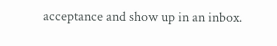acceptance and show up in an inbox.